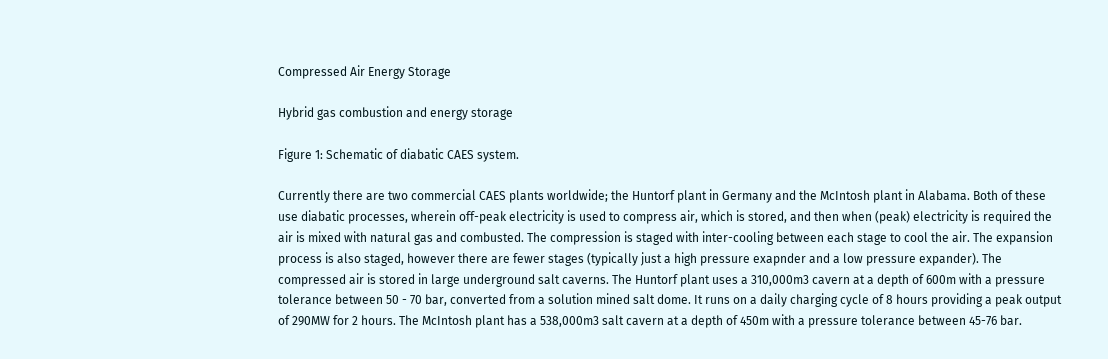Compressed Air Energy Storage

Hybrid gas combustion and energy storage

Figure 1: Schematic of diabatic CAES system.

Currently there are two commercial CAES plants worldwide; the Huntorf plant in Germany and the McIntosh plant in Alabama. Both of these use diabatic processes, wherein off-peak electricity is used to compress air, which is stored, and then when (peak) electricity is required the air is mixed with natural gas and combusted. The compression is staged with inter-cooling between each stage to cool the air. The expansion process is also staged, however there are fewer stages (typically just a high pressure exapnder and a low pressure expander). The compressed air is stored in large underground salt caverns. The Huntorf plant uses a 310,000m3 cavern at a depth of 600m with a pressure tolerance between 50 - 70 bar, converted from a solution mined salt dome. It runs on a daily charging cycle of 8 hours providing a peak output of 290MW for 2 hours. The McIntosh plant has a 538,000m3 salt cavern at a depth of 450m with a pressure tolerance between 45-76 bar.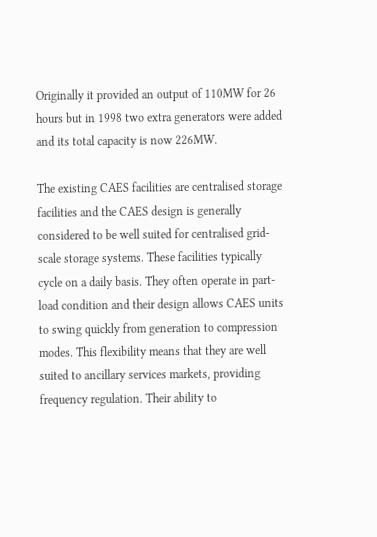Originally it provided an output of 110MW for 26 hours but in 1998 two extra generators were added and its total capacity is now 226MW.

The existing CAES facilities are centralised storage facilities and the CAES design is generally considered to be well suited for centralised grid-scale storage systems. These facilities typically cycle on a daily basis. They often operate in part-load condition and their design allows CAES units to swing quickly from generation to compression modes. This flexibility means that they are well suited to ancillary services markets, providing frequency regulation. Their ability to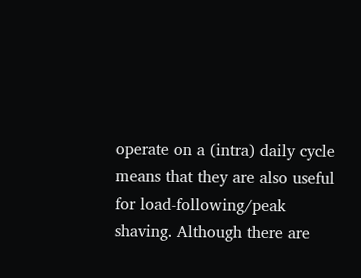operate on a (intra) daily cycle means that they are also useful for load-following/peak shaving. Although there are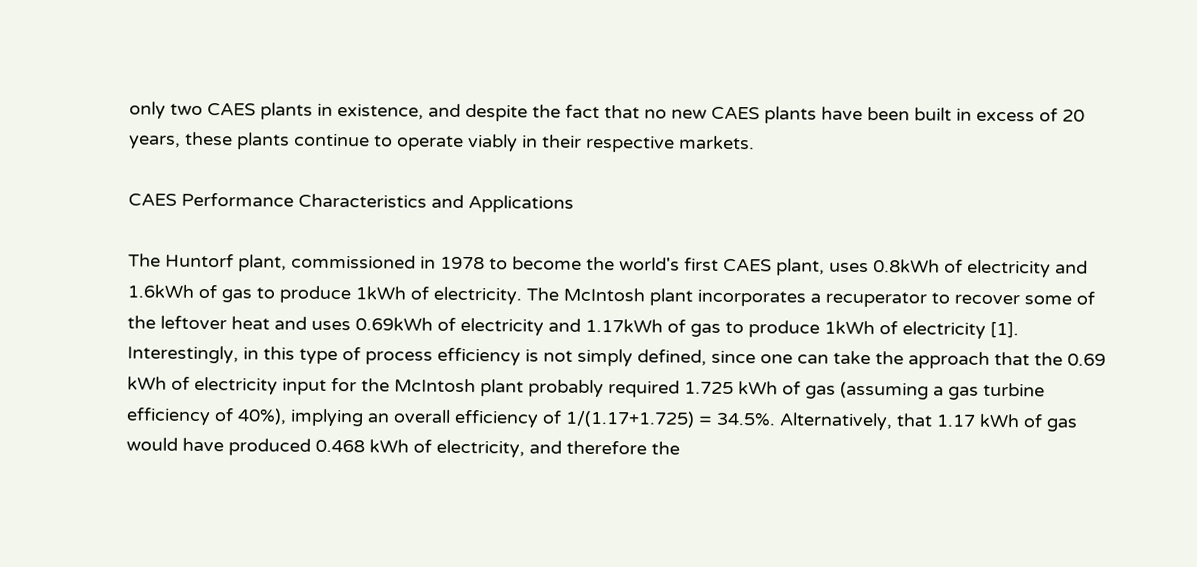only two CAES plants in existence, and despite the fact that no new CAES plants have been built in excess of 20 years, these plants continue to operate viably in their respective markets.

CAES Performance Characteristics and Applications

The Huntorf plant, commissioned in 1978 to become the world's first CAES plant, uses 0.8kWh of electricity and 1.6kWh of gas to produce 1kWh of electricity. The McIntosh plant incorporates a recuperator to recover some of the leftover heat and uses 0.69kWh of electricity and 1.17kWh of gas to produce 1kWh of electricity [1]. Interestingly, in this type of process efficiency is not simply defined, since one can take the approach that the 0.69 kWh of electricity input for the McIntosh plant probably required 1.725 kWh of gas (assuming a gas turbine efficiency of 40%), implying an overall efficiency of 1/(1.17+1.725) = 34.5%. Alternatively, that 1.17 kWh of gas would have produced 0.468 kWh of electricity, and therefore the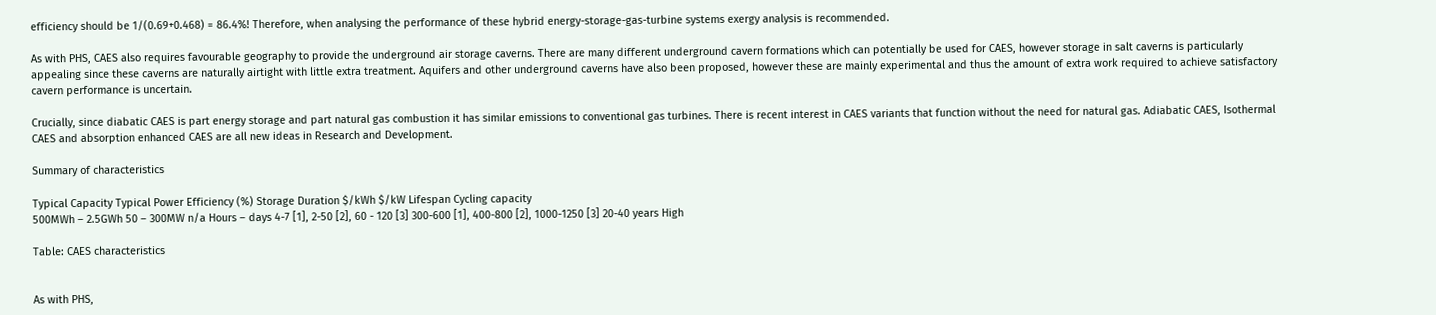efficiency should be 1/(0.69+0.468) = 86.4%! Therefore, when analysing the performance of these hybrid energy-storage-gas-turbine systems exergy analysis is recommended.

As with PHS, CAES also requires favourable geography to provide the underground air storage caverns. There are many different underground cavern formations which can potentially be used for CAES, however storage in salt caverns is particularly appealing since these caverns are naturally airtight with little extra treatment. Aquifers and other underground caverns have also been proposed, however these are mainly experimental and thus the amount of extra work required to achieve satisfactory cavern performance is uncertain.

Crucially, since diabatic CAES is part energy storage and part natural gas combustion it has similar emissions to conventional gas turbines. There is recent interest in CAES variants that function without the need for natural gas. Adiabatic CAES, Isothermal CAES and absorption enhanced CAES are all new ideas in Research and Development.

Summary of characteristics

Typical Capacity Typical Power Efficiency (%) Storage Duration $/kWh $/kW Lifespan Cycling capacity
500MWh – 2.5GWh 50 – 300MW n/a Hours – days 4-7 [1], 2-50 [2], 60 - 120 [3] 300-600 [1], 400-800 [2], 1000-1250 [3] 20-40 years High

Table: CAES characteristics


As with PHS,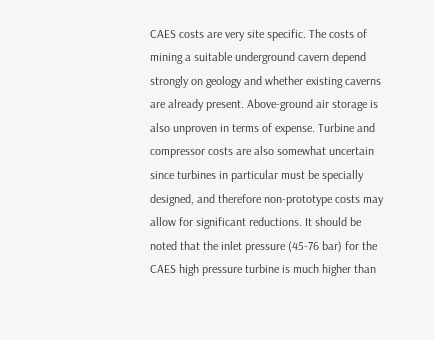CAES costs are very site specific. The costs of mining a suitable underground cavern depend strongly on geology and whether existing caverns are already present. Above-ground air storage is also unproven in terms of expense. Turbine and compressor costs are also somewhat uncertain since turbines in particular must be specially designed, and therefore non-prototype costs may allow for significant reductions. It should be noted that the inlet pressure (45-76 bar) for the CAES high pressure turbine is much higher than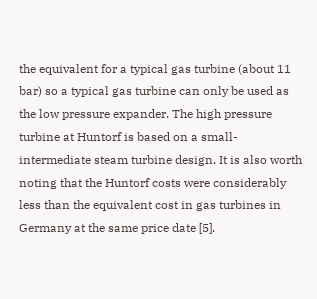the equivalent for a typical gas turbine (about 11 bar) so a typical gas turbine can only be used as the low pressure expander. The high pressure turbine at Huntorf is based on a small-intermediate steam turbine design. It is also worth noting that the Huntorf costs were considerably less than the equivalent cost in gas turbines in Germany at the same price date [5].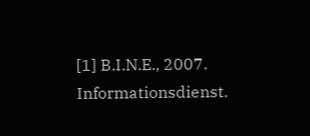[1] B.I.N.E., 2007. Informationsdienst.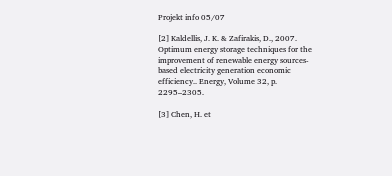Projekt info 05/07

[2] Kaldellis, J. K. & Zafirakis, D., 2007. Optimum energy storage techniques for the improvement of renewable energy sources-based electricity generation economic efficiency.. Energy, Volume 32, p. 2295–2305.

[3] Chen, H. et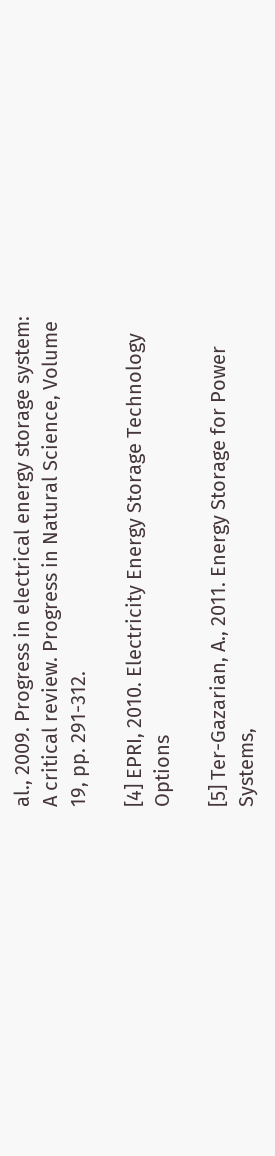al., 2009. Progress in electrical energy storage system: A critical review. Progress in Natural Science, Volume 19, pp. 291-312.

[4] EPRI, 2010. Electricity Energy Storage Technology Options

[5] Ter-Gazarian, A., 2011. Energy Storage for Power Systems,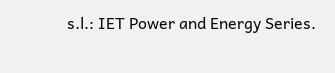s.l.: IET Power and Energy Series.